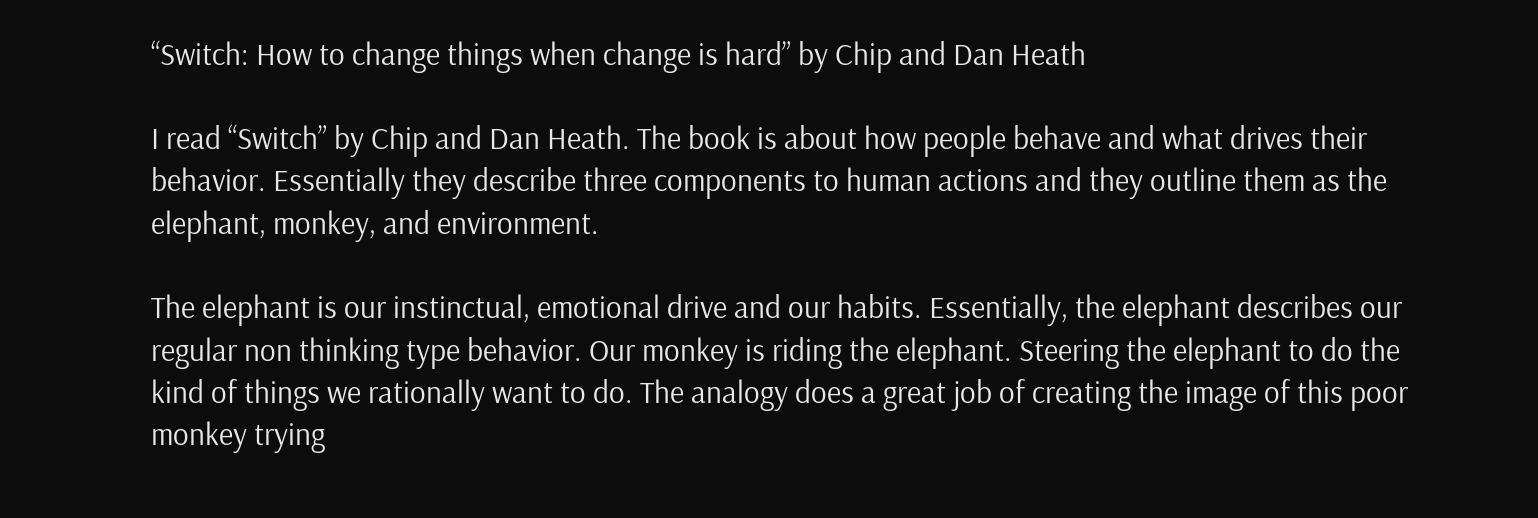“Switch: How to change things when change is hard” by Chip and Dan Heath

I read “Switch” by Chip and Dan Heath. The book is about how people behave and what drives their behavior. Essentially they describe three components to human actions and they outline them as the elephant, monkey, and environment.

The elephant is our instinctual, emotional drive and our habits. Essentially, the elephant describes our regular non thinking type behavior. Our monkey is riding the elephant. Steering the elephant to do the kind of things we rationally want to do. The analogy does a great job of creating the image of this poor monkey trying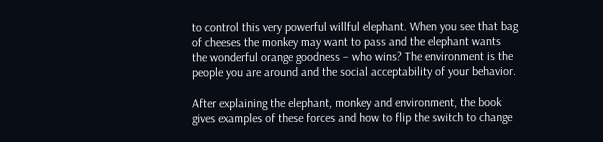to control this very powerful willful elephant. When you see that bag of cheeses the monkey may want to pass and the elephant wants the wonderful orange goodness – who wins? The environment is the people you are around and the social acceptability of your behavior.

After explaining the elephant, monkey and environment, the book gives examples of these forces and how to flip the switch to change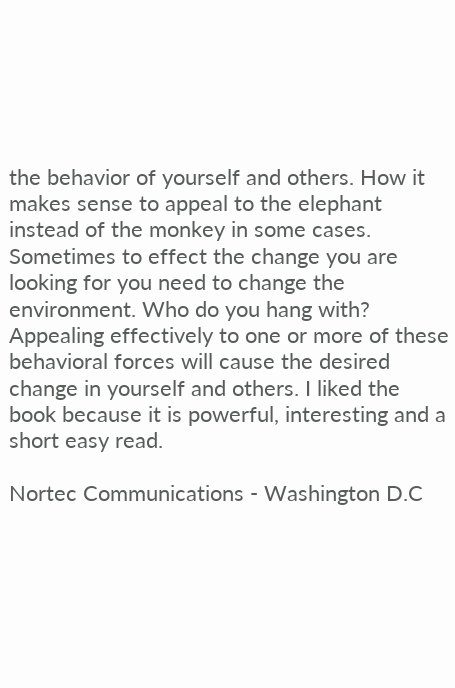the behavior of yourself and others. How it makes sense to appeal to the elephant instead of the monkey in some cases. Sometimes to effect the change you are looking for you need to change the environment. Who do you hang with? Appealing effectively to one or more of these behavioral forces will cause the desired change in yourself and others. I liked the book because it is powerful, interesting and a short easy read.

Nortec Communications - Washington D.C